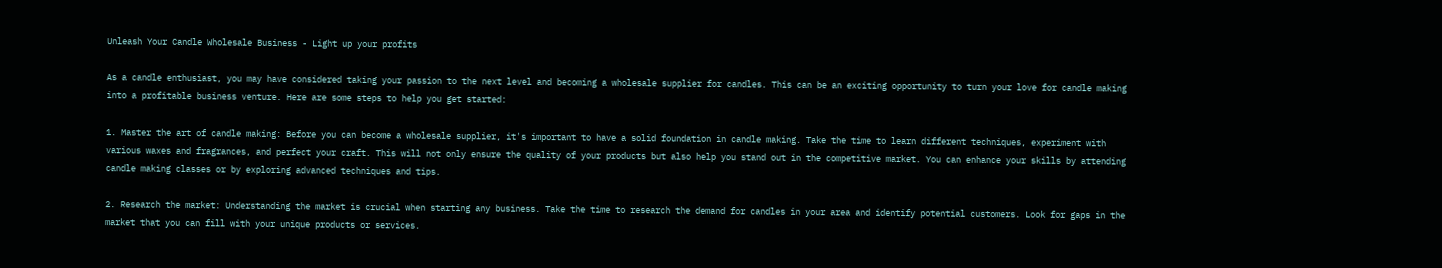Unleash Your Candle Wholesale Business - Light up your profits

As a candle enthusiast, you may have considered taking your passion to the next level and becoming a wholesale supplier for candles. This can be an exciting opportunity to turn your love for candle making into a profitable business venture. Here are some steps to help you get started:

1. Master the art of candle making: Before you can become a wholesale supplier, it's important to have a solid foundation in candle making. Take the time to learn different techniques, experiment with various waxes and fragrances, and perfect your craft. This will not only ensure the quality of your products but also help you stand out in the competitive market. You can enhance your skills by attending candle making classes or by exploring advanced techniques and tips.

2. Research the market: Understanding the market is crucial when starting any business. Take the time to research the demand for candles in your area and identify potential customers. Look for gaps in the market that you can fill with your unique products or services.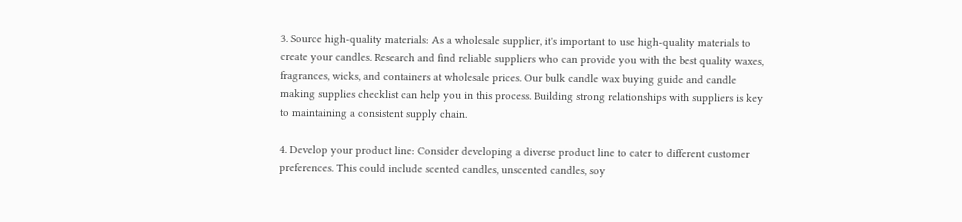3. Source high-quality materials: As a wholesale supplier, it's important to use high-quality materials to create your candles. Research and find reliable suppliers who can provide you with the best quality waxes, fragrances, wicks, and containers at wholesale prices. Our bulk candle wax buying guide and candle making supplies checklist can help you in this process. Building strong relationships with suppliers is key to maintaining a consistent supply chain.

4. Develop your product line: Consider developing a diverse product line to cater to different customer preferences. This could include scented candles, unscented candles, soy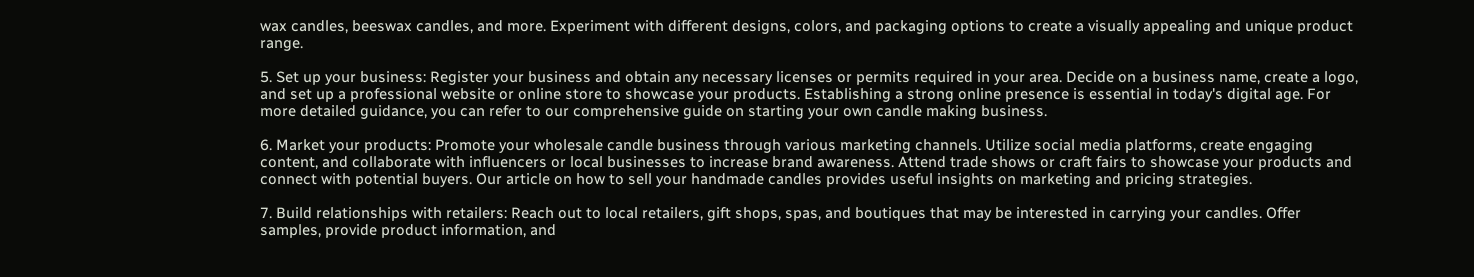wax candles, beeswax candles, and more. Experiment with different designs, colors, and packaging options to create a visually appealing and unique product range.

5. Set up your business: Register your business and obtain any necessary licenses or permits required in your area. Decide on a business name, create a logo, and set up a professional website or online store to showcase your products. Establishing a strong online presence is essential in today's digital age. For more detailed guidance, you can refer to our comprehensive guide on starting your own candle making business.

6. Market your products: Promote your wholesale candle business through various marketing channels. Utilize social media platforms, create engaging content, and collaborate with influencers or local businesses to increase brand awareness. Attend trade shows or craft fairs to showcase your products and connect with potential buyers. Our article on how to sell your handmade candles provides useful insights on marketing and pricing strategies.

7. Build relationships with retailers: Reach out to local retailers, gift shops, spas, and boutiques that may be interested in carrying your candles. Offer samples, provide product information, and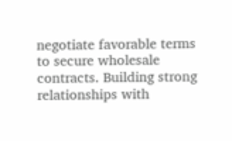negotiate favorable terms to secure wholesale contracts. Building strong relationships with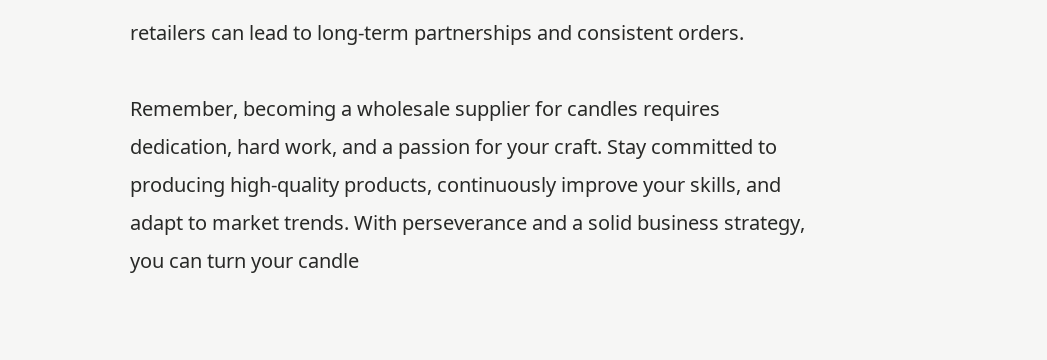retailers can lead to long-term partnerships and consistent orders.

Remember, becoming a wholesale supplier for candles requires dedication, hard work, and a passion for your craft. Stay committed to producing high-quality products, continuously improve your skills, and adapt to market trends. With perseverance and a solid business strategy, you can turn your candle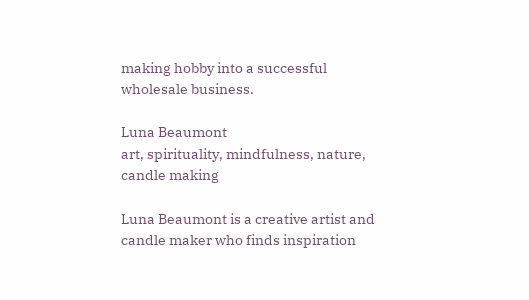making hobby into a successful wholesale business.

Luna Beaumont
art, spirituality, mindfulness, nature, candle making

Luna Beaumont is a creative artist and candle maker who finds inspiration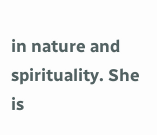in nature and spirituality. She is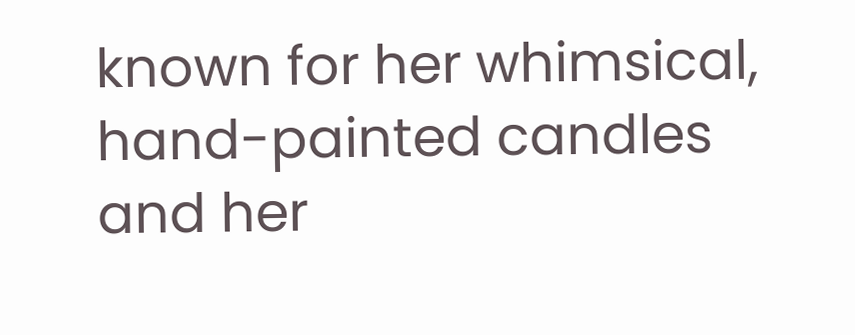known for her whimsical, hand-painted candles and her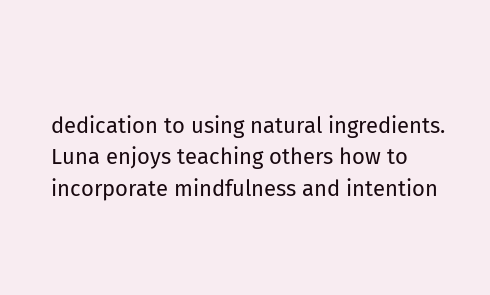dedication to using natural ingredients. Luna enjoys teaching others how to incorporate mindfulness and intention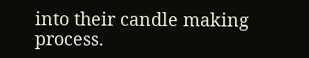into their candle making process.